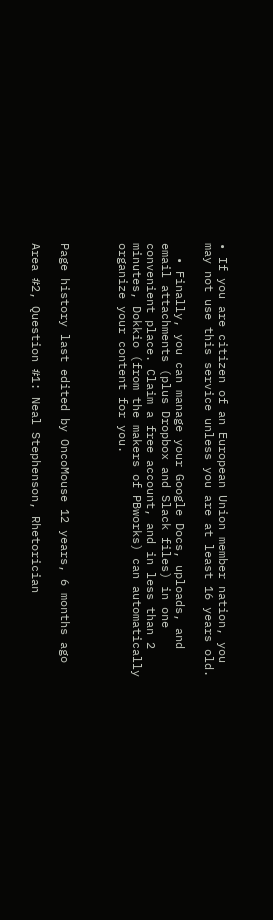• If you are citizen of an European Union member nation, you may not use this service unless you are at least 16 years old.

  • Finally, you can manage your Google Docs, uploads, and email attachments (plus Dropbox and Slack files) in one convenient place. Claim a free account, and in less than 2 minutes, Dokkio (from the makers of PBworks) can automatically organize your content for you.



Page history last edited by OncoMouse 12 years, 6 months ago

Area #2, Question #1: Neal Stephenson, Rhetorician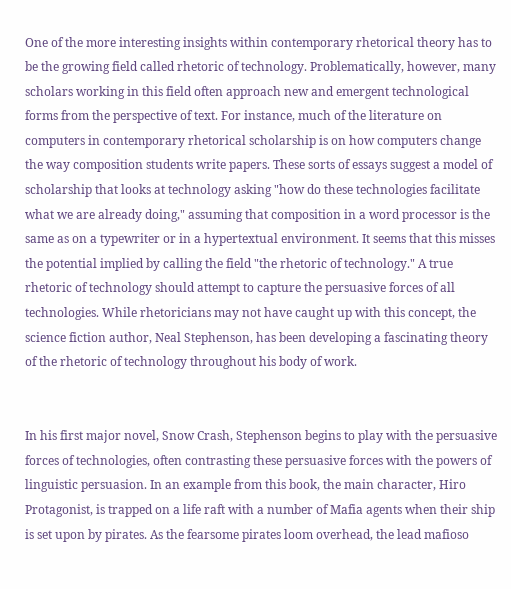One of the more interesting insights within contemporary rhetorical theory has to be the growing field called rhetoric of technology. Problematically, however, many scholars working in this field often approach new and emergent technological forms from the perspective of text. For instance, much of the literature on computers in contemporary rhetorical scholarship is on how computers change the way composition students write papers. These sorts of essays suggest a model of scholarship that looks at technology asking "how do these technologies facilitate what we are already doing," assuming that composition in a word processor is the same as on a typewriter or in a hypertextual environment. It seems that this misses the potential implied by calling the field "the rhetoric of technology." A true rhetoric of technology should attempt to capture the persuasive forces of all technologies. While rhetoricians may not have caught up with this concept, the science fiction author, Neal Stephenson, has been developing a fascinating theory of the rhetoric of technology throughout his body of work.


In his first major novel, Snow Crash, Stephenson begins to play with the persuasive forces of technologies, often contrasting these persuasive forces with the powers of linguistic persuasion. In an example from this book, the main character, Hiro Protagonist, is trapped on a life raft with a number of Mafia agents when their ship is set upon by pirates. As the fearsome pirates loom overhead, the lead mafioso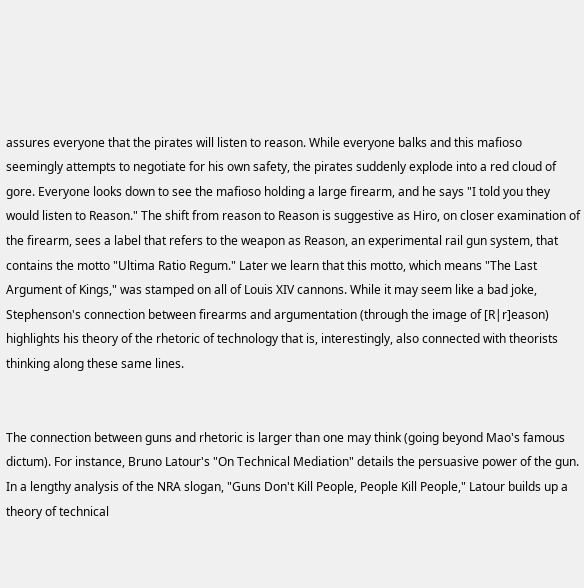assures everyone that the pirates will listen to reason. While everyone balks and this mafioso seemingly attempts to negotiate for his own safety, the pirates suddenly explode into a red cloud of gore. Everyone looks down to see the mafioso holding a large firearm, and he says "I told you they would listen to Reason." The shift from reason to Reason is suggestive as Hiro, on closer examination of the firearm, sees a label that refers to the weapon as Reason, an experimental rail gun system, that contains the motto "Ultima Ratio Regum." Later we learn that this motto, which means "The Last Argument of Kings," was stamped on all of Louis XIV cannons. While it may seem like a bad joke, Stephenson's connection between firearms and argumentation (through the image of [R|r]eason) highlights his theory of the rhetoric of technology that is, interestingly, also connected with theorists thinking along these same lines.


The connection between guns and rhetoric is larger than one may think (going beyond Mao's famous dictum). For instance, Bruno Latour's "On Technical Mediation" details the persuasive power of the gun. In a lengthy analysis of the NRA slogan, "Guns Don't Kill People, People Kill People," Latour builds up a theory of technical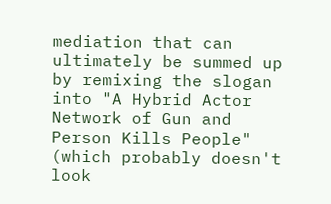mediation that can ultimately be summed up by remixing the slogan into "A Hybrid Actor Network of Gun and Person Kills People" (which probably doesn't look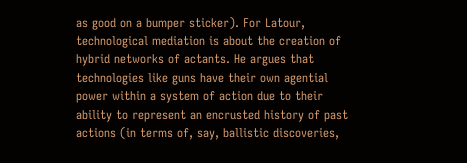as good on a bumper sticker). For Latour, technological mediation is about the creation of hybrid networks of actants. He argues that technologies like guns have their own agential power within a system of action due to their ability to represent an encrusted history of past actions (in terms of, say, ballistic discoveries,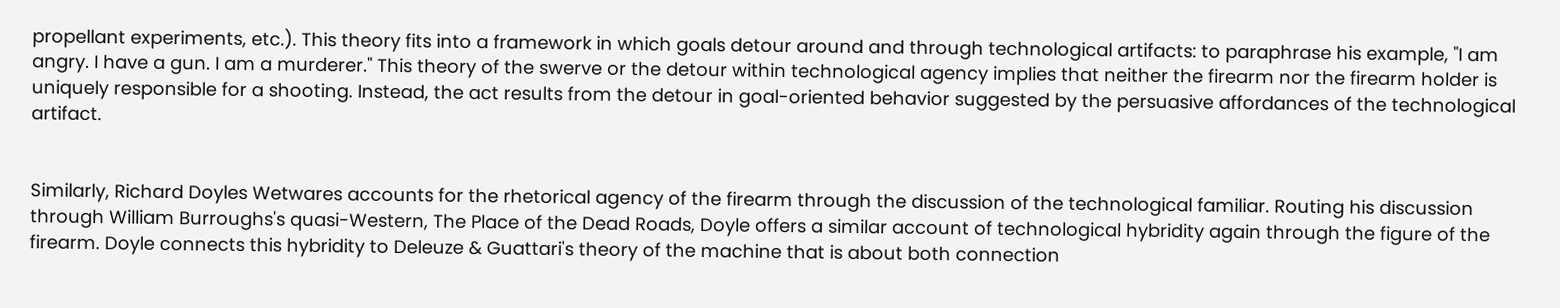propellant experiments, etc.). This theory fits into a framework in which goals detour around and through technological artifacts: to paraphrase his example, "I am angry. I have a gun. I am a murderer." This theory of the swerve or the detour within technological agency implies that neither the firearm nor the firearm holder is uniquely responsible for a shooting. Instead, the act results from the detour in goal-oriented behavior suggested by the persuasive affordances of the technological artifact.


Similarly, Richard Doyles Wetwares accounts for the rhetorical agency of the firearm through the discussion of the technological familiar. Routing his discussion through William Burroughs's quasi-Western, The Place of the Dead Roads, Doyle offers a similar account of technological hybridity again through the figure of the firearm. Doyle connects this hybridity to Deleuze & Guattari's theory of the machine that is about both connection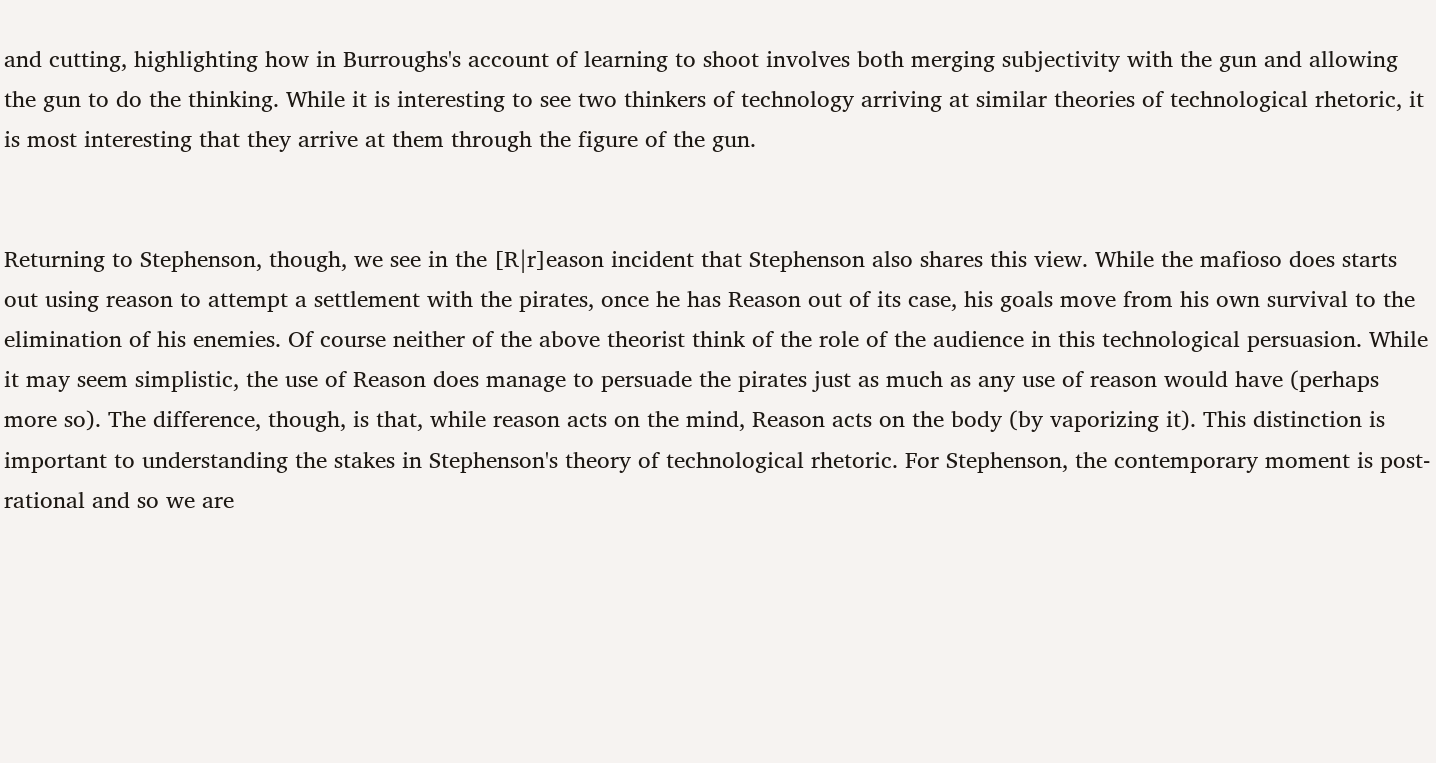and cutting, highlighting how in Burroughs's account of learning to shoot involves both merging subjectivity with the gun and allowing the gun to do the thinking. While it is interesting to see two thinkers of technology arriving at similar theories of technological rhetoric, it is most interesting that they arrive at them through the figure of the gun.


Returning to Stephenson, though, we see in the [R|r]eason incident that Stephenson also shares this view. While the mafioso does starts out using reason to attempt a settlement with the pirates, once he has Reason out of its case, his goals move from his own survival to the elimination of his enemies. Of course neither of the above theorist think of the role of the audience in this technological persuasion. While it may seem simplistic, the use of Reason does manage to persuade the pirates just as much as any use of reason would have (perhaps more so). The difference, though, is that, while reason acts on the mind, Reason acts on the body (by vaporizing it). This distinction is important to understanding the stakes in Stephenson's theory of technological rhetoric. For Stephenson, the contemporary moment is post-rational and so we are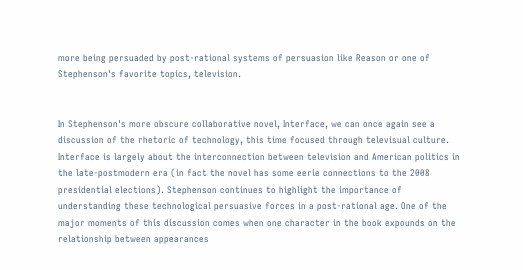more being persuaded by post-rational systems of persuasion like Reason or one of Stephenson's favorite topics, television.


In Stephenson's more obscure collaborative novel, Interface, we can once again see a discussion of the rhetoric of technology, this time focused through televisual culture. Interface is largely about the interconnection between television and American politics in the late-postmodern era (in fact the novel has some eerie connections to the 2008 presidential elections). Stephenson continues to highlight the importance of understanding these technological persuasive forces in a post-rational age. One of the major moments of this discussion comes when one character in the book expounds on the relationship between appearances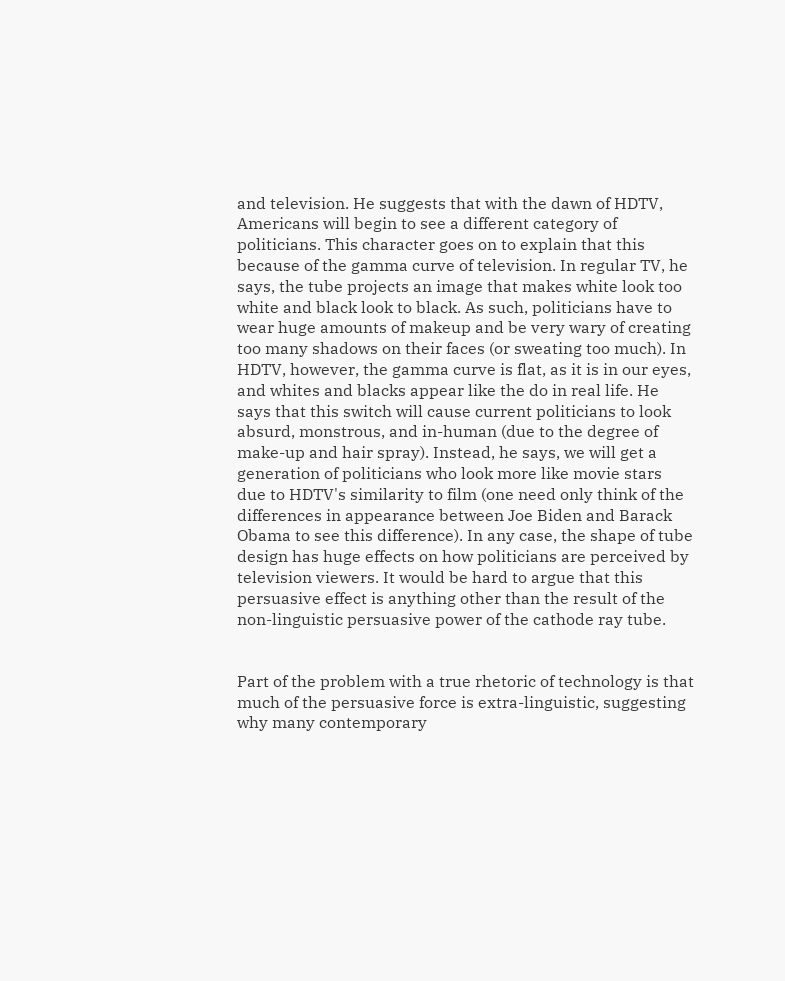and television. He suggests that with the dawn of HDTV, Americans will begin to see a different category of politicians. This character goes on to explain that this because of the gamma curve of television. In regular TV, he says, the tube projects an image that makes white look too white and black look to black. As such, politicians have to wear huge amounts of makeup and be very wary of creating too many shadows on their faces (or sweating too much). In HDTV, however, the gamma curve is flat, as it is in our eyes, and whites and blacks appear like the do in real life. He says that this switch will cause current politicians to look absurd, monstrous, and in-human (due to the degree of make-up and hair spray). Instead, he says, we will get a generation of politicians who look more like movie stars due to HDTV's similarity to film (one need only think of the differences in appearance between Joe Biden and Barack Obama to see this difference). In any case, the shape of tube design has huge effects on how politicians are perceived by television viewers. It would be hard to argue that this persuasive effect is anything other than the result of the non-linguistic persuasive power of the cathode ray tube.


Part of the problem with a true rhetoric of technology is that much of the persuasive force is extra-linguistic, suggesting why many contemporary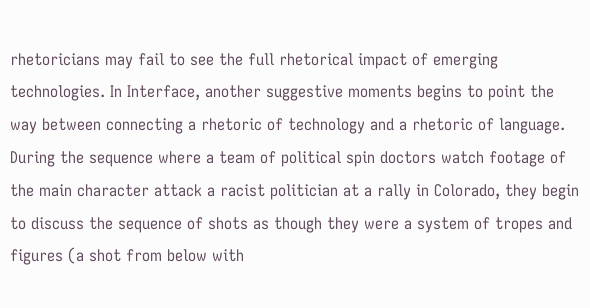rhetoricians may fail to see the full rhetorical impact of emerging technologies. In Interface, another suggestive moments begins to point the way between connecting a rhetoric of technology and a rhetoric of language. During the sequence where a team of political spin doctors watch footage of the main character attack a racist politician at a rally in Colorado, they begin to discuss the sequence of shots as though they were a system of tropes and figures (a shot from below with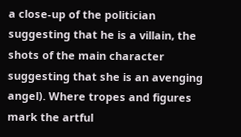a close-up of the politician suggesting that he is a villain, the shots of the main character suggesting that she is an avenging angel). Where tropes and figures mark the artful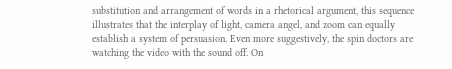substitution and arrangement of words in a rhetorical argument, this sequence illustrates that the interplay of light, camera angel, and zoom can equally establish a system of persuasion. Even more suggestively, the spin doctors are watching the video with the sound off. On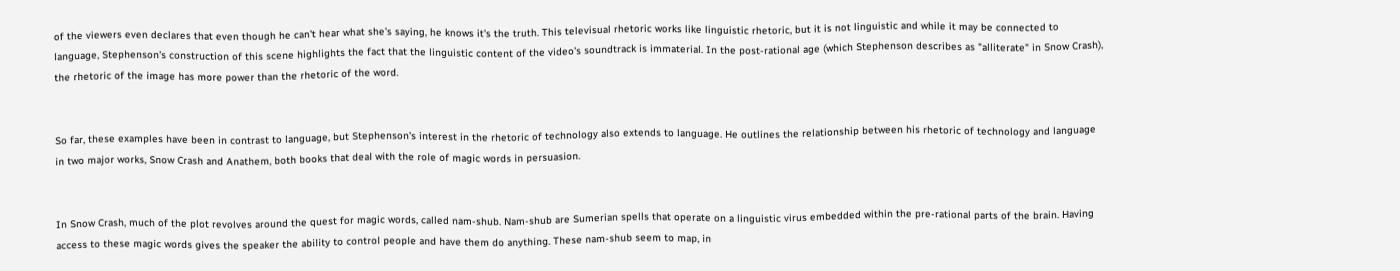of the viewers even declares that even though he can't hear what she's saying, he knows it's the truth. This televisual rhetoric works like linguistic rhetoric, but it is not linguistic and while it may be connected to language, Stephenson's construction of this scene highlights the fact that the linguistic content of the video's soundtrack is immaterial. In the post-rational age (which Stephenson describes as "alliterate" in Snow Crash), the rhetoric of the image has more power than the rhetoric of the word.


So far, these examples have been in contrast to language, but Stephenson's interest in the rhetoric of technology also extends to language. He outlines the relationship between his rhetoric of technology and language in two major works, Snow Crash and Anathem, both books that deal with the role of magic words in persuasion.


In Snow Crash, much of the plot revolves around the quest for magic words, called nam-shub. Nam-shub are Sumerian spells that operate on a linguistic virus embedded within the pre-rational parts of the brain. Having access to these magic words gives the speaker the ability to control people and have them do anything. These nam-shub seem to map, in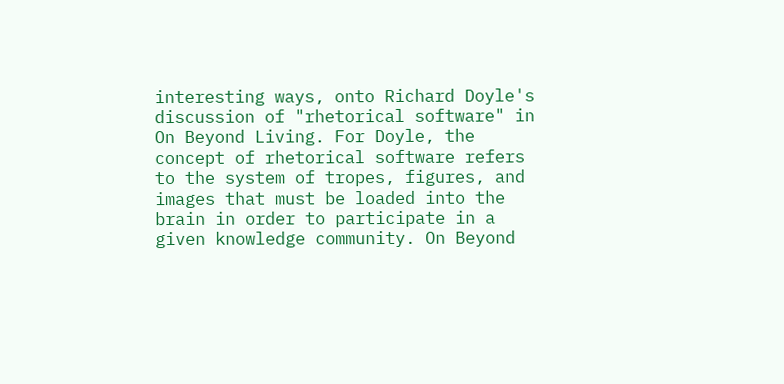interesting ways, onto Richard Doyle's discussion of "rhetorical software" in On Beyond Living. For Doyle, the concept of rhetorical software refers to the system of tropes, figures, and images that must be loaded into the brain in order to participate in a given knowledge community. On Beyond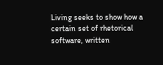Living seeks to show how a certain set of rhetorical software, written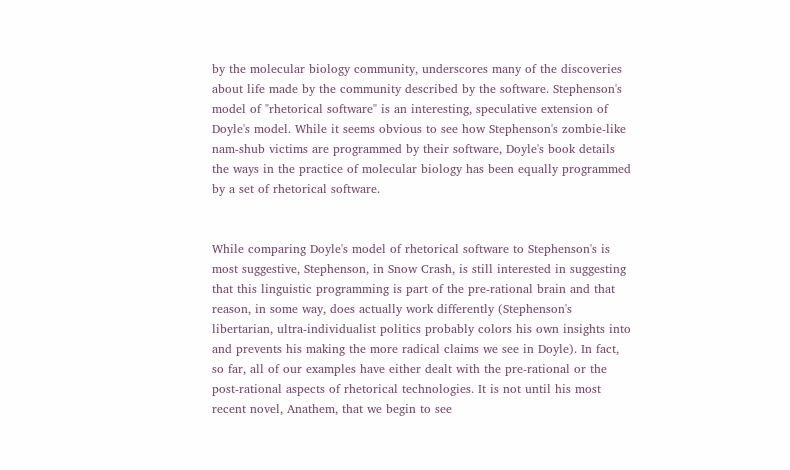by the molecular biology community, underscores many of the discoveries about life made by the community described by the software. Stephenson's model of "rhetorical software" is an interesting, speculative extension of Doyle's model. While it seems obvious to see how Stephenson's zombie-like nam-shub victims are programmed by their software, Doyle's book details the ways in the practice of molecular biology has been equally programmed by a set of rhetorical software.


While comparing Doyle's model of rhetorical software to Stephenson's is most suggestive, Stephenson, in Snow Crash, is still interested in suggesting that this linguistic programming is part of the pre-rational brain and that reason, in some way, does actually work differently (Stephenson's libertarian, ultra-individualist politics probably colors his own insights into and prevents his making the more radical claims we see in Doyle). In fact, so far, all of our examples have either dealt with the pre-rational or the post-rational aspects of rhetorical technologies. It is not until his most recent novel, Anathem, that we begin to see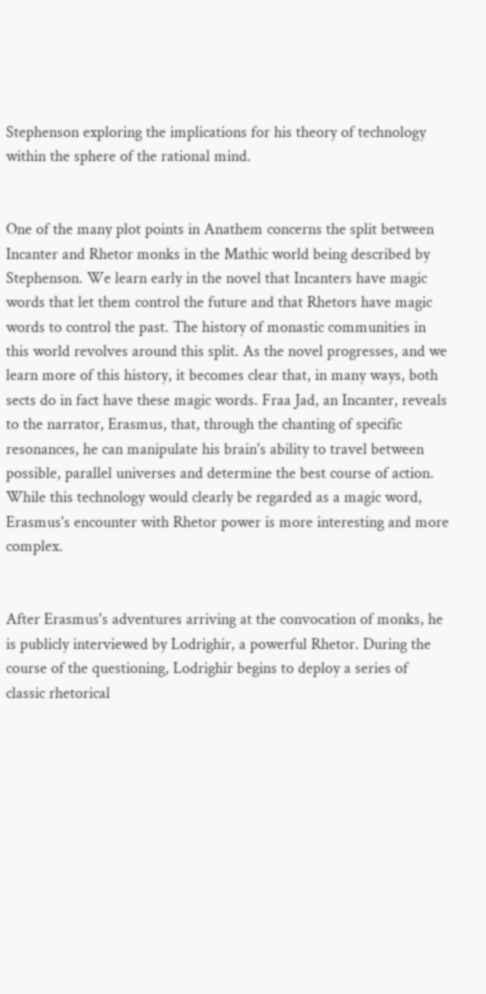Stephenson exploring the implications for his theory of technology within the sphere of the rational mind.


One of the many plot points in Anathem concerns the split between Incanter and Rhetor monks in the Mathic world being described by Stephenson. We learn early in the novel that Incanters have magic words that let them control the future and that Rhetors have magic words to control the past. The history of monastic communities in this world revolves around this split. As the novel progresses, and we learn more of this history, it becomes clear that, in many ways, both sects do in fact have these magic words. Fraa Jad, an Incanter, reveals to the narrator, Erasmus, that, through the chanting of specific resonances, he can manipulate his brain's ability to travel between possible, parallel universes and determine the best course of action. While this technology would clearly be regarded as a magic word, Erasmus's encounter with Rhetor power is more interesting and more complex.


After Erasmus's adventures arriving at the convocation of monks, he is publicly interviewed by Lodrighir, a powerful Rhetor. During the course of the questioning, Lodrighir begins to deploy a series of classic rhetorical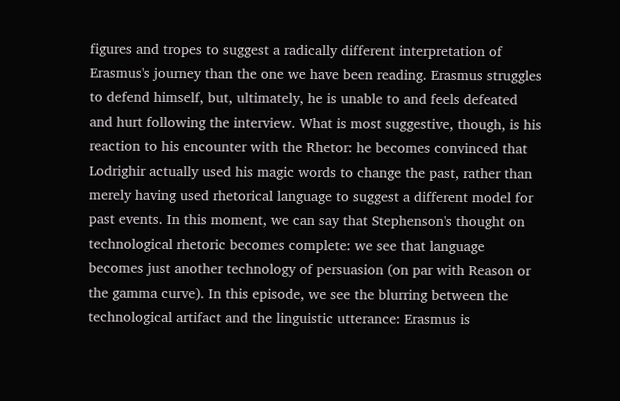figures and tropes to suggest a radically different interpretation of Erasmus's journey than the one we have been reading. Erasmus struggles to defend himself, but, ultimately, he is unable to and feels defeated and hurt following the interview. What is most suggestive, though, is his reaction to his encounter with the Rhetor: he becomes convinced that Lodrighir actually used his magic words to change the past, rather than merely having used rhetorical language to suggest a different model for past events. In this moment, we can say that Stephenson's thought on technological rhetoric becomes complete: we see that language becomes just another technology of persuasion (on par with Reason or the gamma curve). In this episode, we see the blurring between the technological artifact and the linguistic utterance: Erasmus is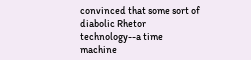convinced that some sort of diabolic Rhetor technology--a time machine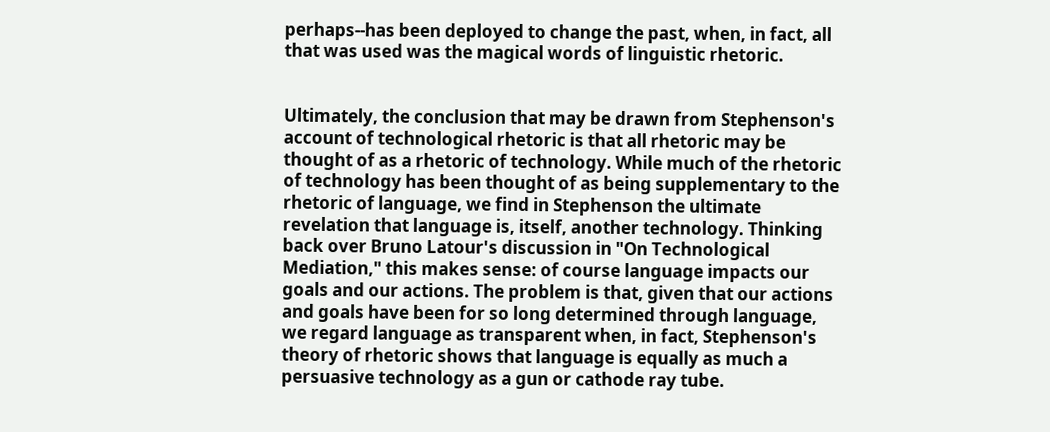perhaps--has been deployed to change the past, when, in fact, all that was used was the magical words of linguistic rhetoric.


Ultimately, the conclusion that may be drawn from Stephenson's account of technological rhetoric is that all rhetoric may be thought of as a rhetoric of technology. While much of the rhetoric of technology has been thought of as being supplementary to the rhetoric of language, we find in Stephenson the ultimate revelation that language is, itself, another technology. Thinking back over Bruno Latour's discussion in "On Technological Mediation," this makes sense: of course language impacts our goals and our actions. The problem is that, given that our actions and goals have been for so long determined through language, we regard language as transparent when, in fact, Stephenson's theory of rhetoric shows that language is equally as much a persuasive technology as a gun or cathode ray tube.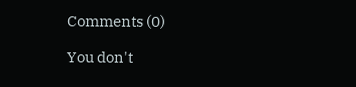Comments (0)

You don't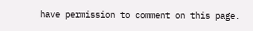have permission to comment on this page.